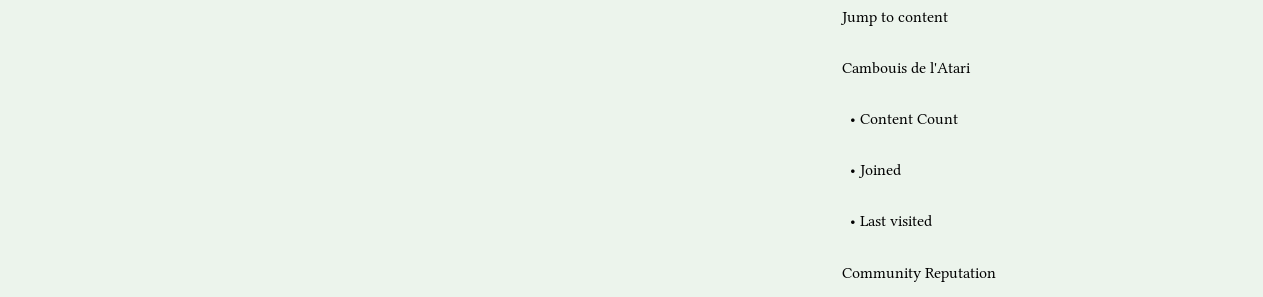Jump to content

Cambouis de l'Atari

  • Content Count

  • Joined

  • Last visited

Community Reputation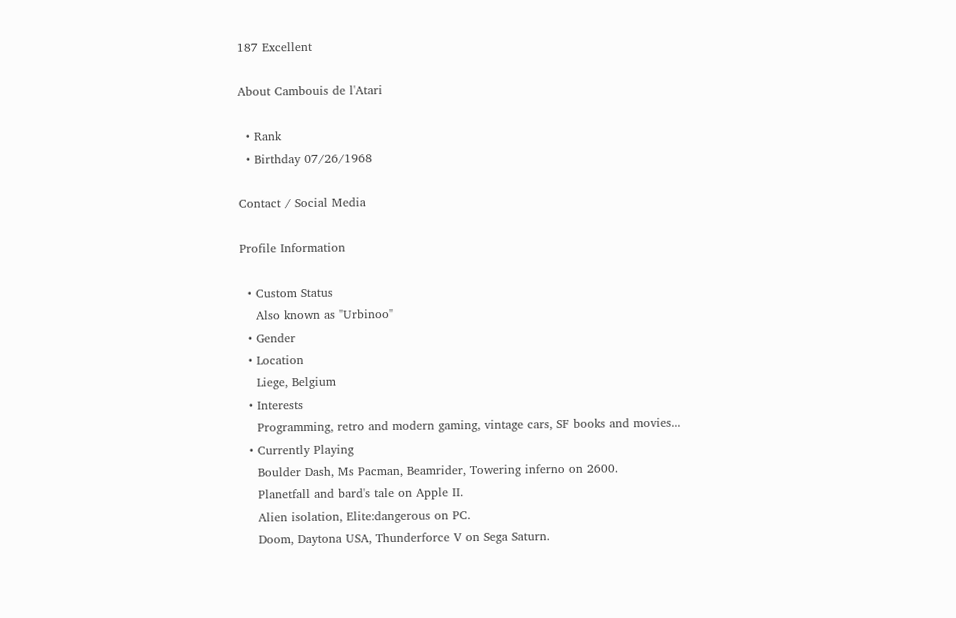187 Excellent

About Cambouis de l'Atari

  • Rank
  • Birthday 07/26/1968

Contact / Social Media

Profile Information

  • Custom Status
    Also known as "Urbinoo"
  • Gender
  • Location
    Liege, Belgium
  • Interests
    Programming, retro and modern gaming, vintage cars, SF books and movies...
  • Currently Playing
    Boulder Dash, Ms Pacman, Beamrider, Towering inferno on 2600.
    Planetfall and bard's tale on Apple II.
    Alien isolation, Elite:dangerous on PC.
    Doom, Daytona USA, Thunderforce V on Sega Saturn.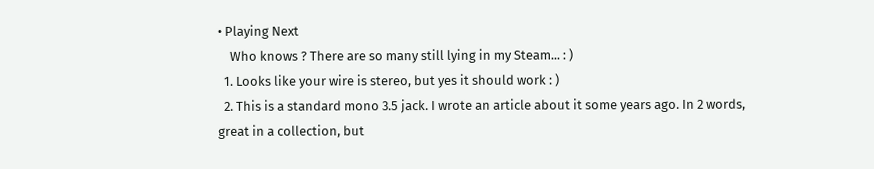• Playing Next
    Who knows ? There are so many still lying in my Steam... : )
  1. Looks like your wire is stereo, but yes it should work : )
  2. This is a standard mono 3.5 jack. I wrote an article about it some years ago. In 2 words, great in a collection, but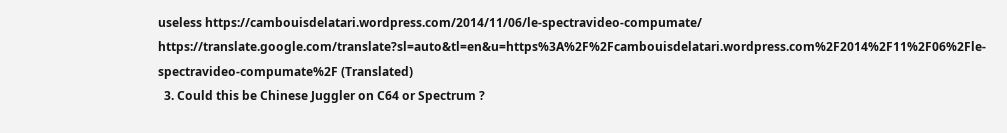useless https://cambouisdelatari.wordpress.com/2014/11/06/le-spectravideo-compumate/ https://translate.google.com/translate?sl=auto&tl=en&u=https%3A%2F%2Fcambouisdelatari.wordpress.com%2F2014%2F11%2F06%2Fle-spectravideo-compumate%2F (Translated)
  3. Could this be Chinese Juggler on C64 or Spectrum ?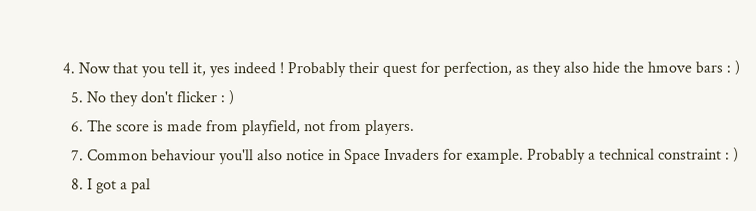4. Now that you tell it, yes indeed ! Probably their quest for perfection, as they also hide the hmove bars : )
  5. No they don't flicker : )
  6. The score is made from playfield, not from players.
  7. Common behaviour you'll also notice in Space Invaders for example. Probably a technical constraint : )
  8. I got a pal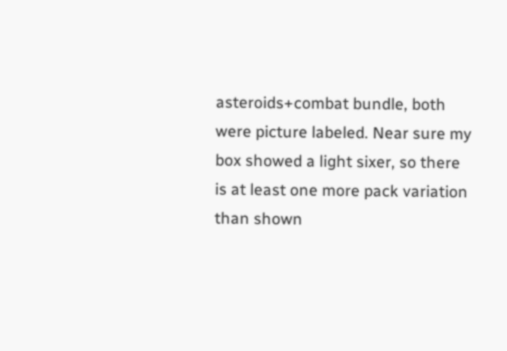asteroids+combat bundle, both were picture labeled. Near sure my box showed a light sixer, so there is at least one more pack variation than shown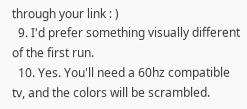through your link : )
  9. I'd prefer something visually different of the first run.
  10. Yes. You'll need a 60hz compatible tv, and the colors will be scrambled.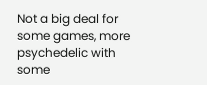Not a big deal for some games, more psychedelic with some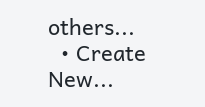others...
  • Create New...